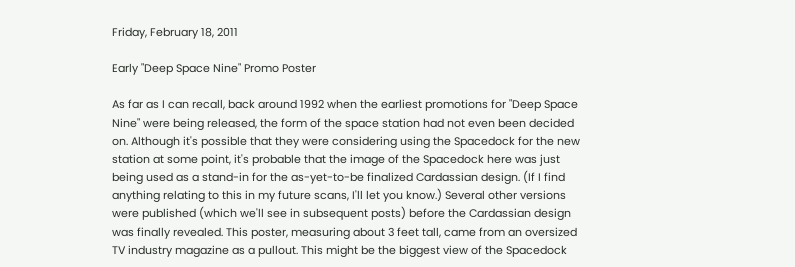Friday, February 18, 2011

Early "Deep Space Nine" Promo Poster

As far as I can recall, back around 1992 when the earliest promotions for "Deep Space Nine" were being released, the form of the space station had not even been decided on. Although it's possible that they were considering using the Spacedock for the new station at some point, it's probable that the image of the Spacedock here was just being used as a stand-in for the as-yet-to-be finalized Cardassian design. (If I find anything relating to this in my future scans, I'll let you know.) Several other versions were published (which we'll see in subsequent posts) before the Cardassian design was finally revealed. This poster, measuring about 3 feet tall, came from an oversized TV industry magazine as a pullout. This might be the biggest view of the Spacedock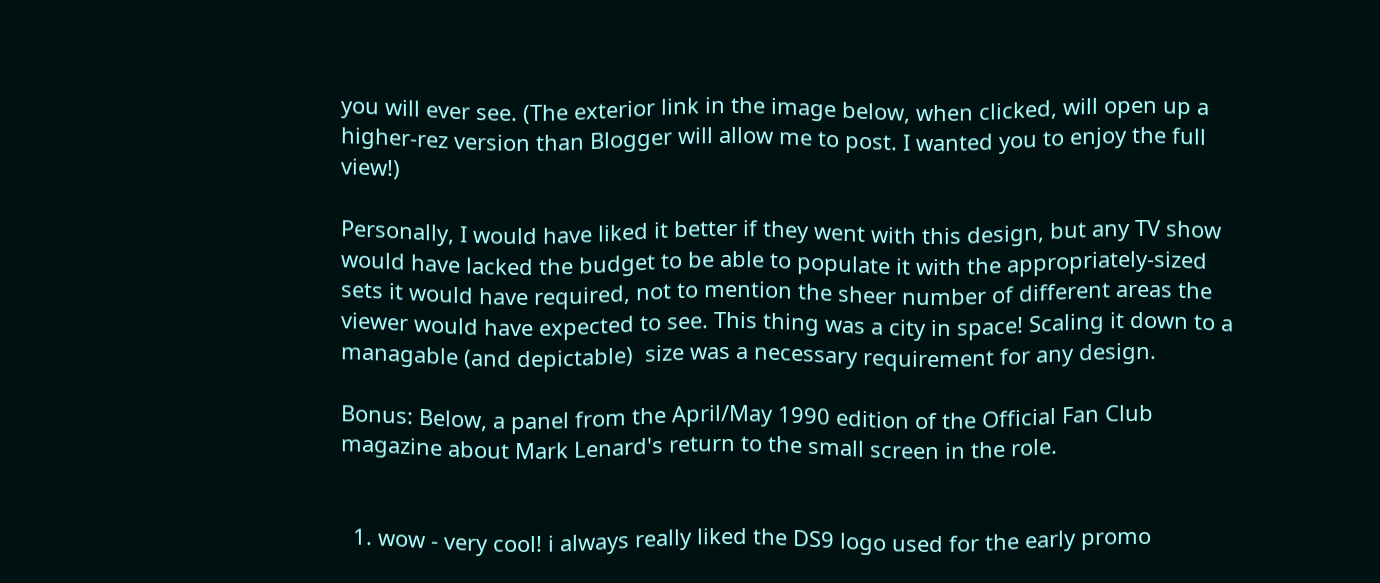you will ever see. (The exterior link in the image below, when clicked, will open up a higher-rez version than Blogger will allow me to post. I wanted you to enjoy the full view!)

Personally, I would have liked it better if they went with this design, but any TV show would have lacked the budget to be able to populate it with the appropriately-sized sets it would have required, not to mention the sheer number of different areas the viewer would have expected to see. This thing was a city in space! Scaling it down to a managable (and depictable)  size was a necessary requirement for any design.

Bonus: Below, a panel from the April/May 1990 edition of the Official Fan Club magazine about Mark Lenard's return to the small screen in the role.


  1. wow - very cool! i always really liked the DS9 logo used for the early promo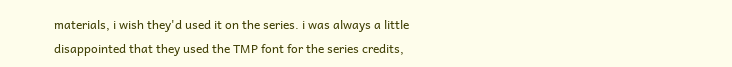materials, i wish they'd used it on the series. i was always a little disappointed that they used the TMP font for the series credits,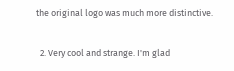the original logo was much more distinctive.

  2. Very cool and strange. I'm glad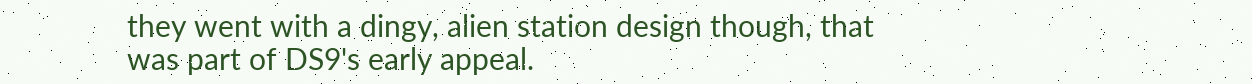they went with a dingy, alien station design though, that was part of DS9's early appeal.